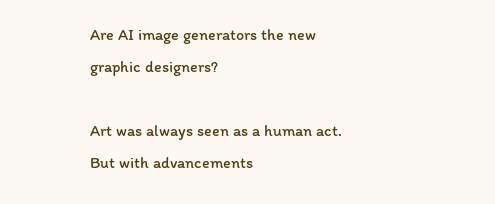Are AI image generators the new graphic designers?

Art was always seen as a human act. But with advancements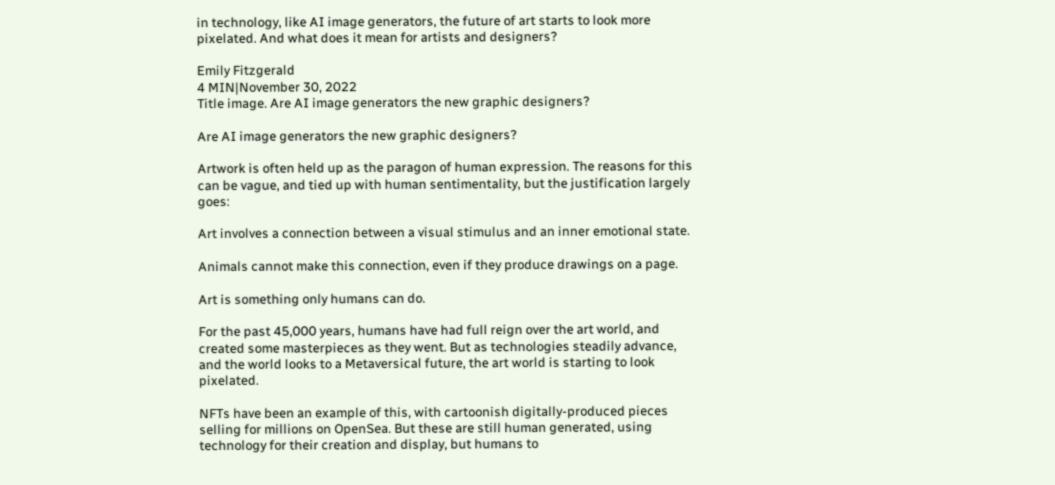in technology, like AI image generators, the future of art starts to look more pixelated. And what does it mean for artists and designers?

Emily Fitzgerald
4 MIN|November 30, 2022
Title image. Are AI image generators the new graphic designers?

Are AI image generators the new graphic designers?

Artwork is often held up as the paragon of human expression. The reasons for this can be vague, and tied up with human sentimentality, but the justification largely goes:

Art involves a connection between a visual stimulus and an inner emotional state.

Animals cannot make this connection, even if they produce drawings on a page.

Art is something only humans can do.

For the past 45,000 years, humans have had full reign over the art world, and created some masterpieces as they went. But as technologies steadily advance, and the world looks to a Metaversical future, the art world is starting to look pixelated.

NFTs have been an example of this, with cartoonish digitally-produced pieces selling for millions on OpenSea. But these are still human generated, using technology for their creation and display, but humans to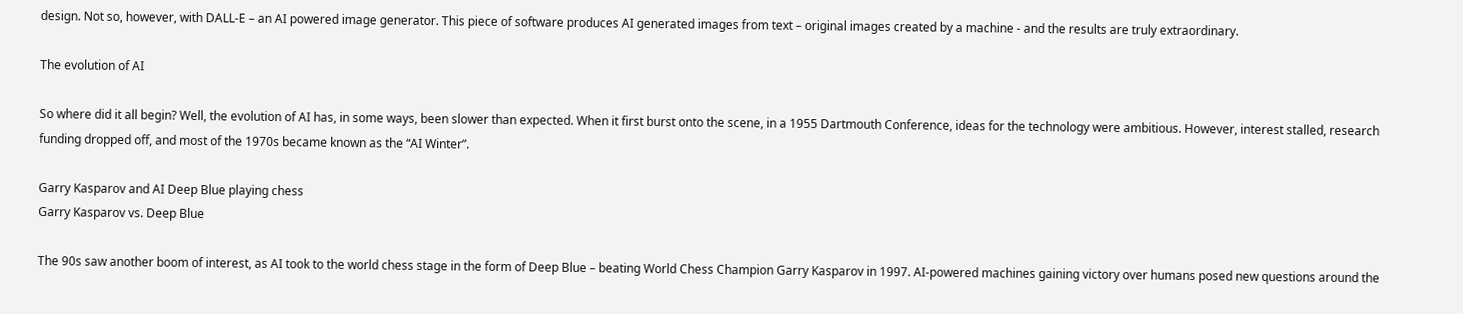design. Not so, however, with DALL-E – an AI powered image generator. This piece of software produces AI generated images from text – original images created by a machine - and the results are truly extraordinary.

The evolution of AI

So where did it all begin? Well, the evolution of AI has, in some ways, been slower than expected. When it first burst onto the scene, in a 1955 Dartmouth Conference, ideas for the technology were ambitious. However, interest stalled, research funding dropped off, and most of the 1970s became known as the “AI Winter”.

Garry Kasparov and AI Deep Blue playing chess
Garry Kasparov vs. Deep Blue

The 90s saw another boom of interest, as AI took to the world chess stage in the form of Deep Blue – beating World Chess Champion Garry Kasparov in 1997. AI-powered machines gaining victory over humans posed new questions around the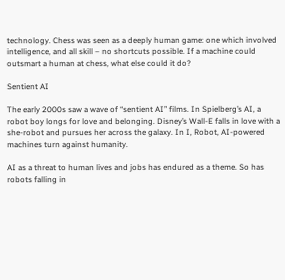technology. Chess was seen as a deeply human game: one which involved intelligence, and all skill – no shortcuts possible. If a machine could outsmart a human at chess, what else could it do?

Sentient AI

The early 2000s saw a wave of “sentient AI” films. In Spielberg’s AI, a robot boy longs for love and belonging. Disney’s Wall-E falls in love with a she-robot and pursues her across the galaxy. In I, Robot, AI-powered machines turn against humanity.

AI as a threat to human lives and jobs has endured as a theme. So has robots falling in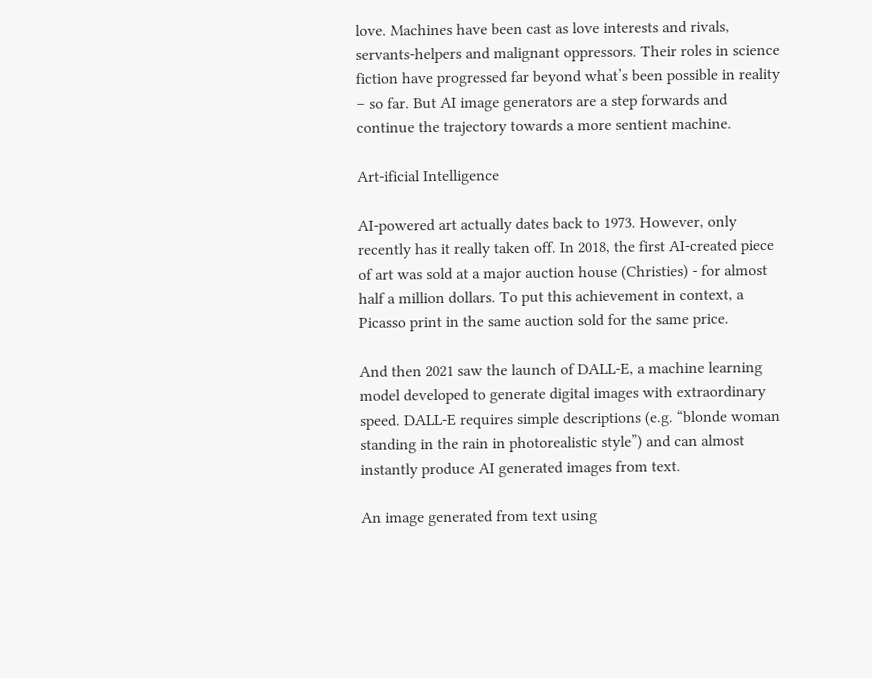love. Machines have been cast as love interests and rivals, servants-helpers and malignant oppressors. Their roles in science fiction have progressed far beyond what’s been possible in reality – so far. But AI image generators are a step forwards and continue the trajectory towards a more sentient machine.

Art-ificial Intelligence

AI-powered art actually dates back to 1973. However, only recently has it really taken off. In 2018, the first AI-created piece of art was sold at a major auction house (Christies) - for almost half a million dollars. To put this achievement in context, a Picasso print in the same auction sold for the same price.

And then 2021 saw the launch of DALL-E, a machine learning model developed to generate digital images with extraordinary speed. DALL-E requires simple descriptions (e.g. “blonde woman standing in the rain in photorealistic style”) and can almost instantly produce AI generated images from text.

An image generated from text using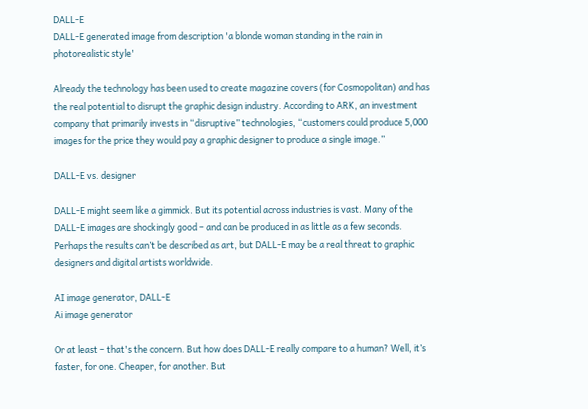DALL-E
DALL-E generated image from description 'a blonde woman standing in the rain in photorealistic style'

Already the technology has been used to create magazine covers (for Cosmopolitan) and has the real potential to disrupt the graphic design industry. According to ARK, an investment company that primarily invests in “disruptive” technologies, “customers could produce 5,000 images for the price they would pay a graphic designer to produce a single image.”

DALL-E vs. designer

DALL-E might seem like a gimmick. But its potential across industries is vast. Many of the DALL-E images are shockingly good – and can be produced in as little as a few seconds. Perhaps the results can’t be described as art, but DALL-E may be a real threat to graphic designers and digital artists worldwide.

AI image generator, DALL-E
Ai image generator

Or at least – that's the concern. But how does DALL-E really compare to a human? Well, it’s faster, for one. Cheaper, for another. But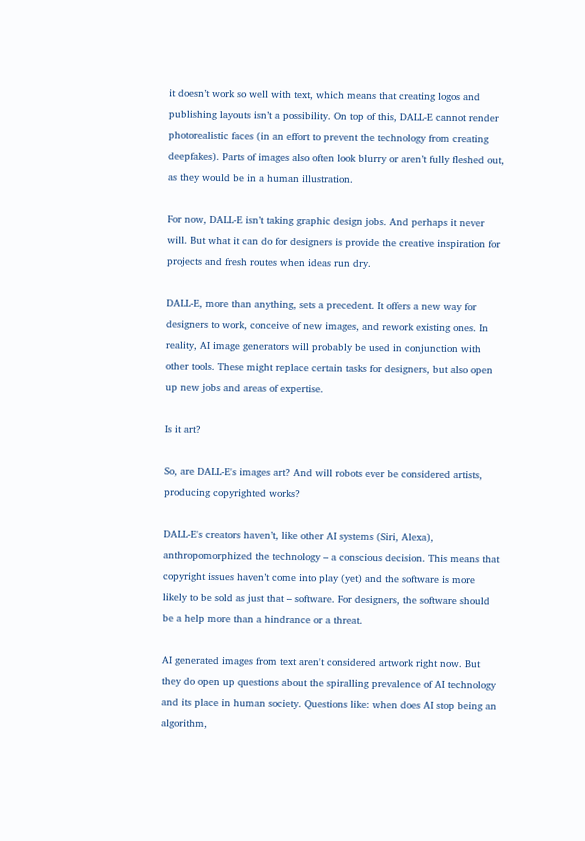it doesn’t work so well with text, which means that creating logos and publishing layouts isn’t a possibility. On top of this, DALL-E cannot render photorealistic faces (in an effort to prevent the technology from creating deepfakes). Parts of images also often look blurry or aren’t fully fleshed out, as they would be in a human illustration.

For now, DALL-E isn’t taking graphic design jobs. And perhaps it never will. But what it can do for designers is provide the creative inspiration for projects and fresh routes when ideas run dry.

DALL-E, more than anything, sets a precedent. It offers a new way for designers to work, conceive of new images, and rework existing ones. In reality, AI image generators will probably be used in conjunction with other tools. These might replace certain tasks for designers, but also open up new jobs and areas of expertise.

Is it art?

So, are DALL-E's images art? And will robots ever be considered artists, producing copyrighted works?

DALL-E's creators haven’t, like other AI systems (Siri, Alexa), anthropomorphized the technology – a conscious decision. This means that copyright issues haven’t come into play (yet) and the software is more likely to be sold as just that – software. For designers, the software should be a help more than a hindrance or a threat.

AI generated images from text aren't considered artwork right now. But they do open up questions about the spiralling prevalence of AI technology and its place in human society. Questions like: when does AI stop being an algorithm,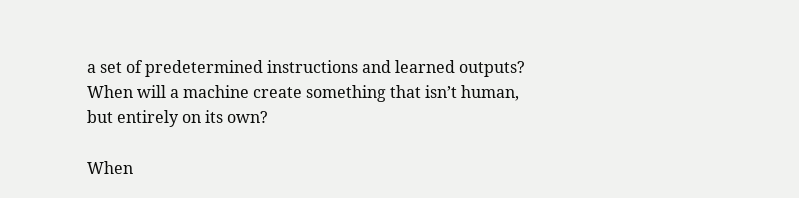a set of predetermined instructions and learned outputs? When will a machine create something that isn’t human, but entirely on its own?

When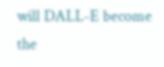will DALL-E become the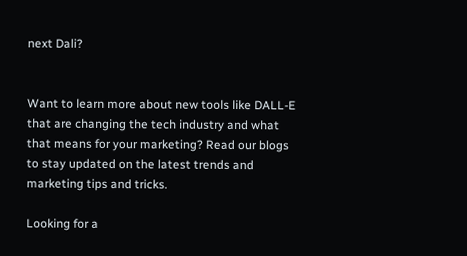next Dali?


Want to learn more about new tools like DALL-E that are changing the tech industry and what that means for your marketing? Read our blogs to stay updated on the latest trends and marketing tips and tricks.

Looking for a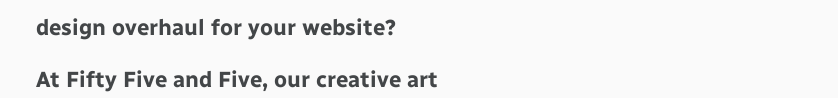design overhaul for your website?

At Fifty Five and Five, our creative art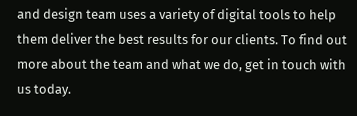and design team uses a variety of digital tools to help them deliver the best results for our clients. To find out more about the team and what we do, get in touch with us today.